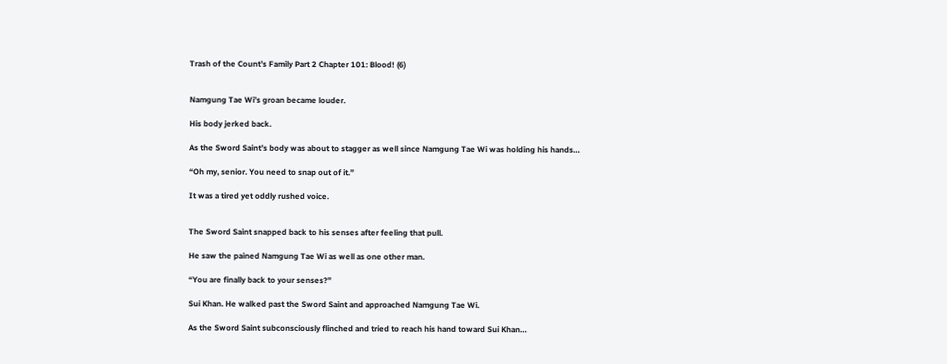Trash of the Count’s Family Part 2 Chapter 101: Blood! (6)


Namgung Tae Wi’s groan became louder.

His body jerked back.

As the Sword Saint’s body was about to stagger as well since Namgung Tae Wi was holding his hands…

“Oh my, senior. You need to snap out of it.”

It was a tired yet oddly rushed voice.


The Sword Saint snapped back to his senses after feeling that pull.

He saw the pained Namgung Tae Wi as well as one other man.

“You are finally back to your senses?”

Sui Khan. He walked past the Sword Saint and approached Namgung Tae Wi.

As the Sword Saint subconsciously flinched and tried to reach his hand toward Sui Khan…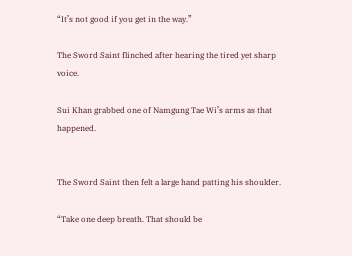“It’s not good if you get in the way.”

The Sword Saint flinched after hearing the tired yet sharp voice.

Sui Khan grabbed one of Namgung Tae Wi’s arms as that happened.


The Sword Saint then felt a large hand patting his shoulder.

“Take one deep breath. That should be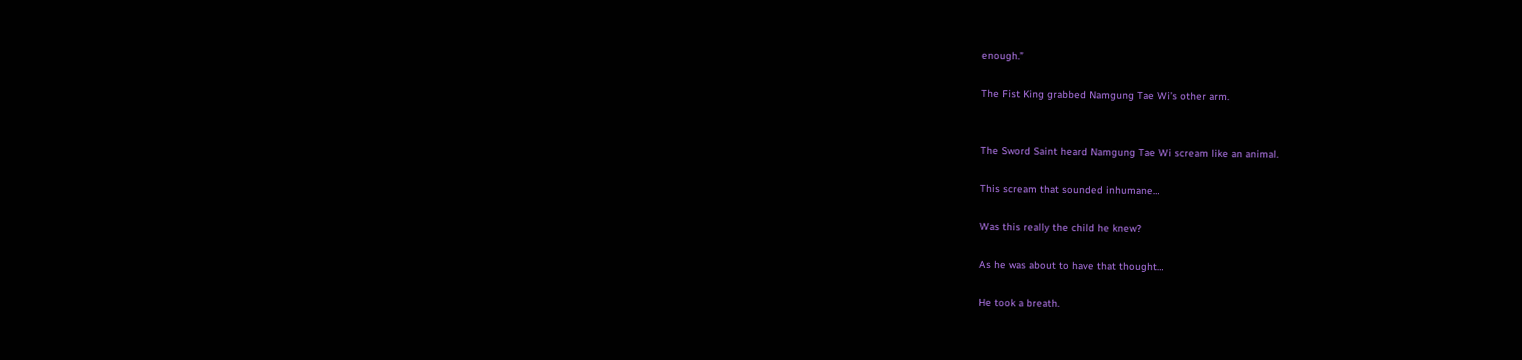enough.”

The Fist King grabbed Namgung Tae Wi’s other arm.


The Sword Saint heard Namgung Tae Wi scream like an animal.

This scream that sounded inhumane…

Was this really the child he knew?

As he was about to have that thought…

He took a breath.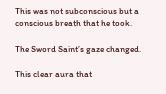This was not subconscious but a conscious breath that he took.

The Sword Saint’s gaze changed.

This clear aura that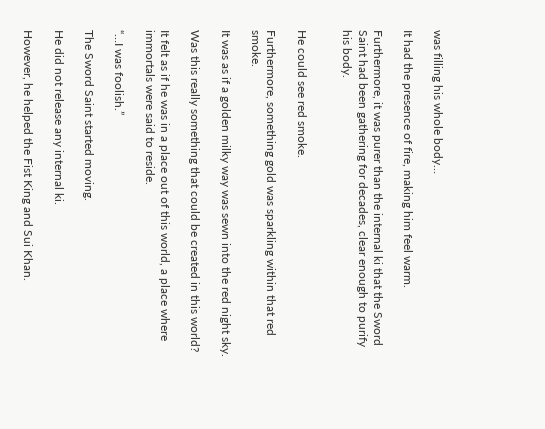was filling his whole body…

It had the presence of fire, making him feel warm.

Furthermore, it was purer than the internal ki that the Sword Saint had been gathering for decades, clear enough to purify his body.


He could see red smoke.

Furthermore, something gold was sparkling within that red smoke.

It was as if a golden milky way was sewn into the red night sky.

Was this really something that could be created in this world?

It felt as if he was in a place out of this world, a place where immortals were said to reside.

“…I was foolish.”

The Sword Saint started moving.

He did not release any internal ki.

However, he helped the Fist King and Sui Khan.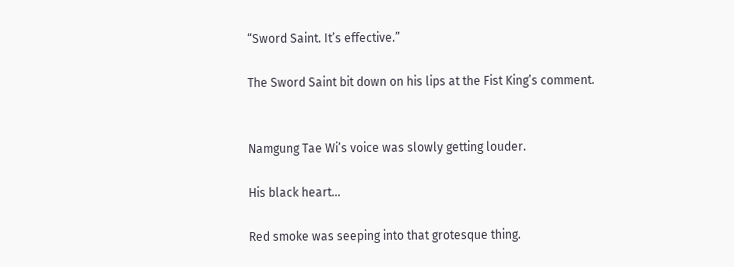“Sword Saint. It’s effective.”

The Sword Saint bit down on his lips at the Fist King’s comment.


Namgung Tae Wi’s voice was slowly getting louder.

His black heart…

Red smoke was seeping into that grotesque thing.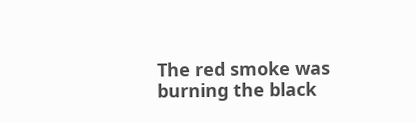The red smoke was burning the black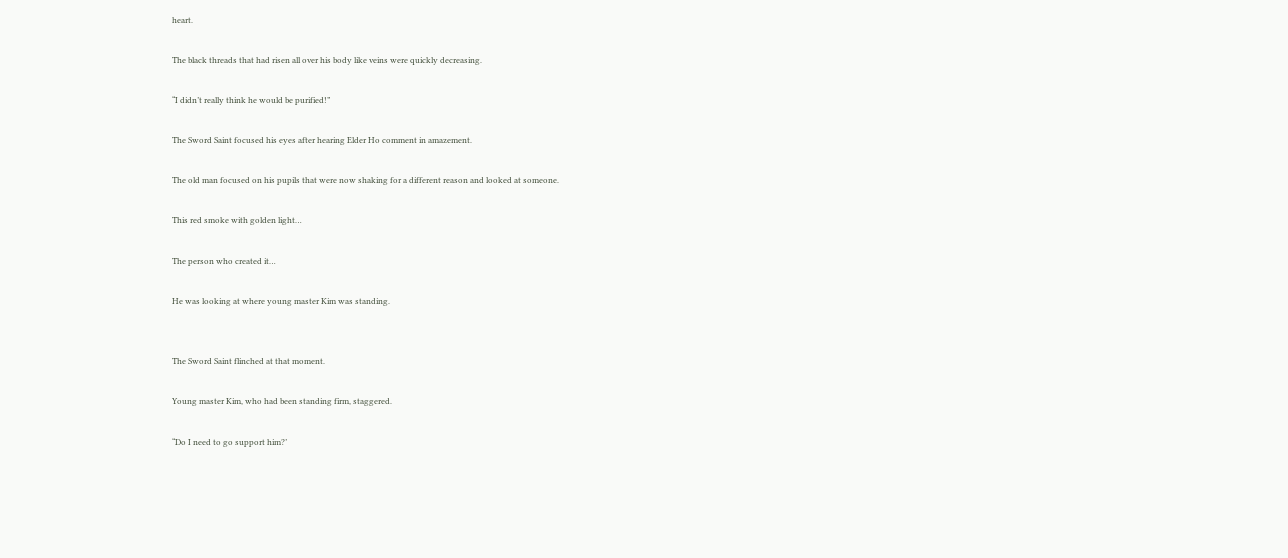heart.

The black threads that had risen all over his body like veins were quickly decreasing.

“I didn’t really think he would be purified!”

The Sword Saint focused his eyes after hearing Elder Ho comment in amazement.

The old man focused on his pupils that were now shaking for a different reason and looked at someone.

This red smoke with golden light…

The person who created it…

He was looking at where young master Kim was standing.


The Sword Saint flinched at that moment.

Young master Kim, who had been standing firm, staggered.

“Do I need to go support him?’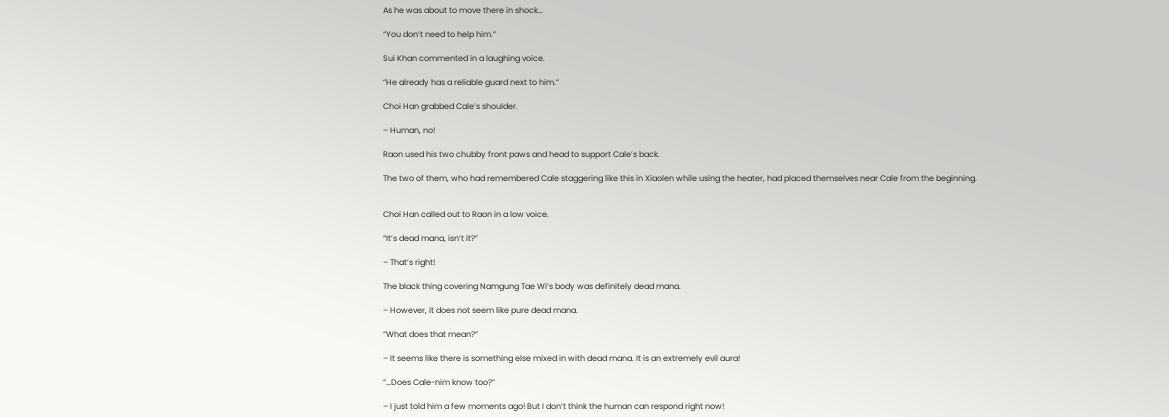As he was about to move there in shock…

“You don’t need to help him.”

Sui Khan commented in a laughing voice.

“He already has a reliable guard next to him.”

Choi Han grabbed Cale’s shoulder.

– Human, no!

Raon used his two chubby front paws and head to support Cale’s back.

The two of them, who had remembered Cale staggering like this in Xiaolen while using the heater, had placed themselves near Cale from the beginning.


Choi Han called out to Raon in a low voice.

“It’s dead mana, isn’t it?”

– That’s right!

The black thing covering Namgung Tae Wi’s body was definitely dead mana.

– However, it does not seem like pure dead mana.

“What does that mean?”

– It seems like there is something else mixed in with dead mana. It is an extremely evil aura!

“…Does Cale-nim know too?”

– I just told him a few moments ago! But I don’t think the human can respond right now!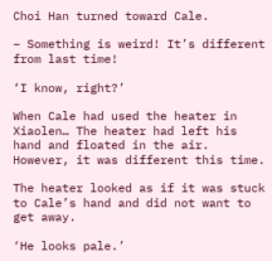Choi Han turned toward Cale.

– Something is weird! It’s different from last time!

‘I know, right?’

When Cale had used the heater in Xiaolen… The heater had left his hand and floated in the air. However, it was different this time.

The heater looked as if it was stuck to Cale’s hand and did not want to get away.

‘He looks pale.’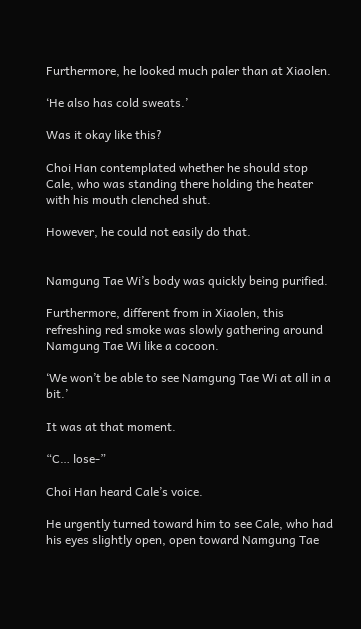Furthermore, he looked much paler than at Xiaolen.

‘He also has cold sweats.’

Was it okay like this?

Choi Han contemplated whether he should stop Cale, who was standing there holding the heater with his mouth clenched shut.

However, he could not easily do that.


Namgung Tae Wi’s body was quickly being purified.

Furthermore, different from in Xiaolen, this refreshing red smoke was slowly gathering around Namgung Tae Wi like a cocoon.

‘We won’t be able to see Namgung Tae Wi at all in a bit.’

It was at that moment.

“C… lose-”

Choi Han heard Cale’s voice.

He urgently turned toward him to see Cale, who had his eyes slightly open, open toward Namgung Tae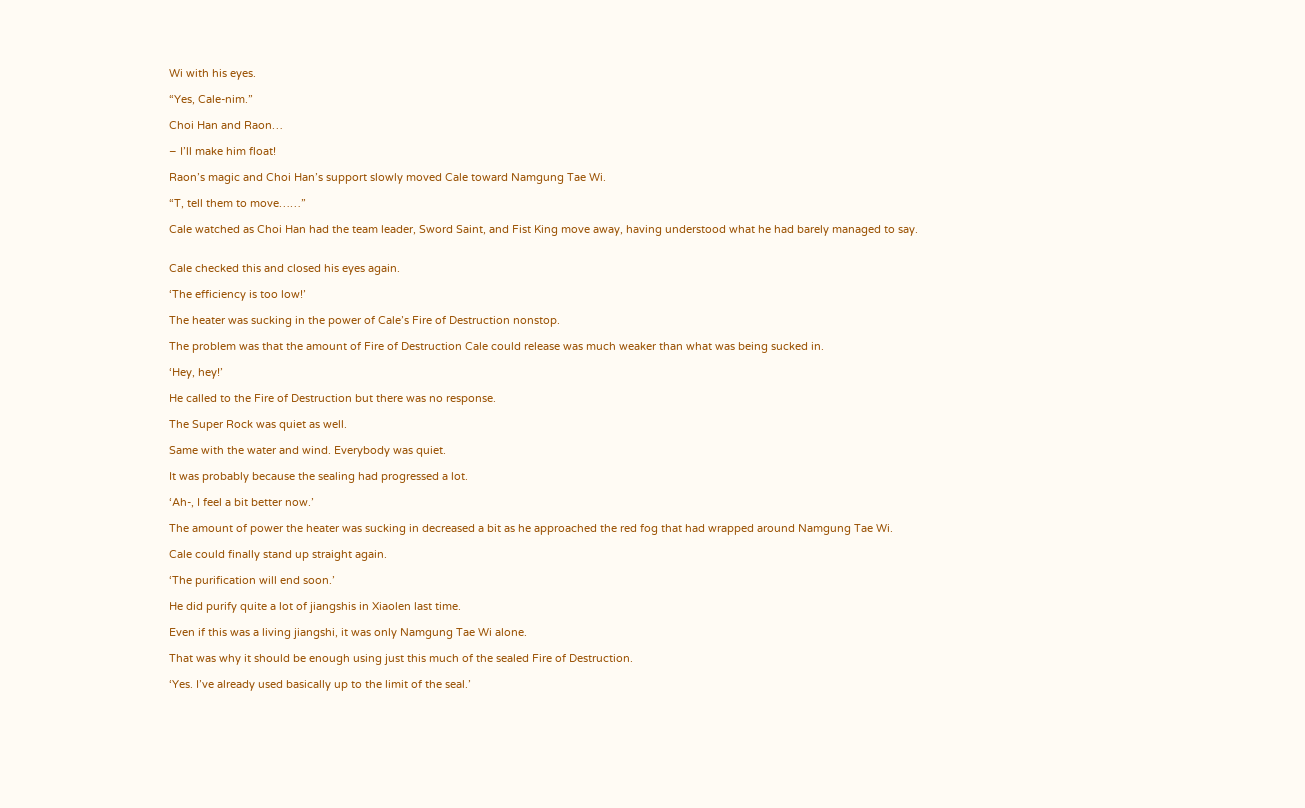Wi with his eyes.

“Yes, Cale-nim.”

Choi Han and Raon…

– I’ll make him float!

Raon’s magic and Choi Han’s support slowly moved Cale toward Namgung Tae Wi.

“T, tell them to move……”

Cale watched as Choi Han had the team leader, Sword Saint, and Fist King move away, having understood what he had barely managed to say.


Cale checked this and closed his eyes again.

‘The efficiency is too low!’

The heater was sucking in the power of Cale’s Fire of Destruction nonstop.

The problem was that the amount of Fire of Destruction Cale could release was much weaker than what was being sucked in.

‘Hey, hey!’

He called to the Fire of Destruction but there was no response.

The Super Rock was quiet as well.

Same with the water and wind. Everybody was quiet.

It was probably because the sealing had progressed a lot.

‘Ah-, I feel a bit better now.’

The amount of power the heater was sucking in decreased a bit as he approached the red fog that had wrapped around Namgung Tae Wi.

Cale could finally stand up straight again.

‘The purification will end soon.’

He did purify quite a lot of jiangshis in Xiaolen last time.

Even if this was a living jiangshi, it was only Namgung Tae Wi alone.

That was why it should be enough using just this much of the sealed Fire of Destruction.

‘Yes. I’ve already used basically up to the limit of the seal.’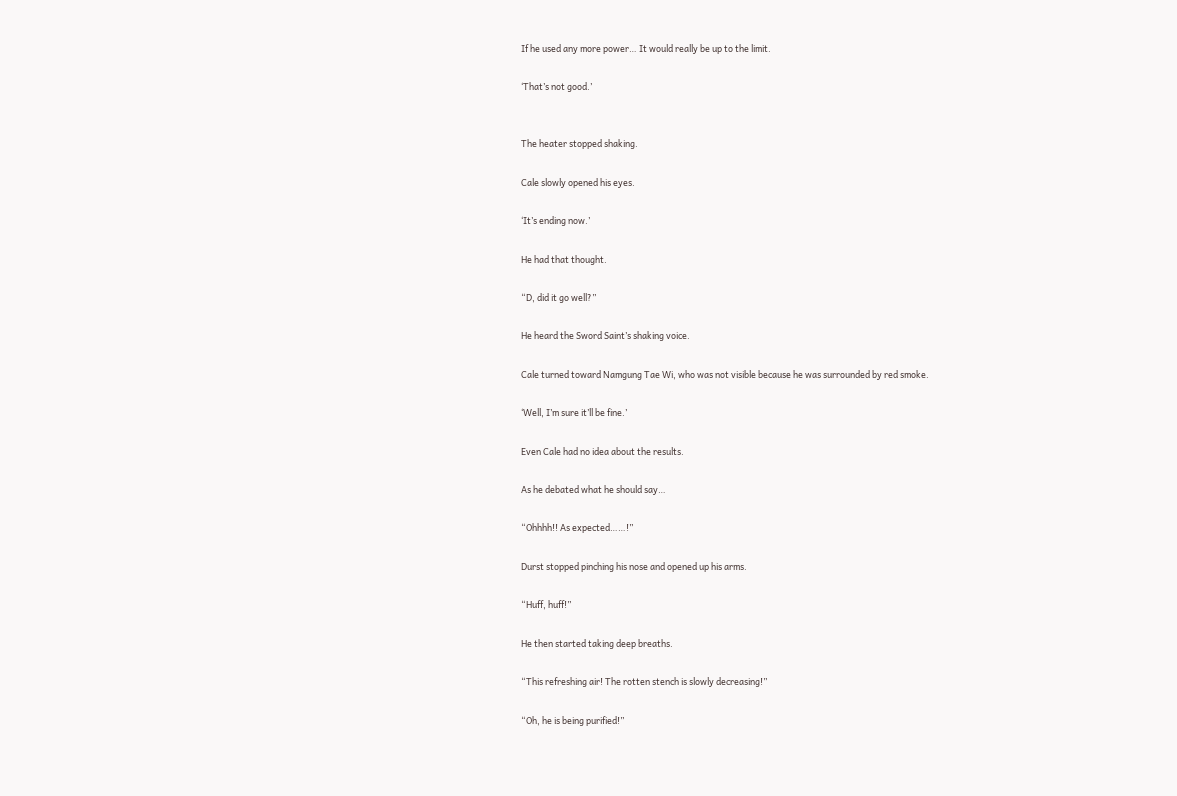If he used any more power… It would really be up to the limit.

‘That’s not good.’


The heater stopped shaking.

Cale slowly opened his eyes.

‘It’s ending now.’

He had that thought.

“D, did it go well?”

He heard the Sword Saint’s shaking voice.

Cale turned toward Namgung Tae Wi, who was not visible because he was surrounded by red smoke.

‘Well, I’m sure it’ll be fine.’

Even Cale had no idea about the results.

As he debated what he should say…

“Ohhhh!! As expected……!”

Durst stopped pinching his nose and opened up his arms.

“Huff, huff!”

He then started taking deep breaths.

“This refreshing air! The rotten stench is slowly decreasing!”

“Oh, he is being purified!”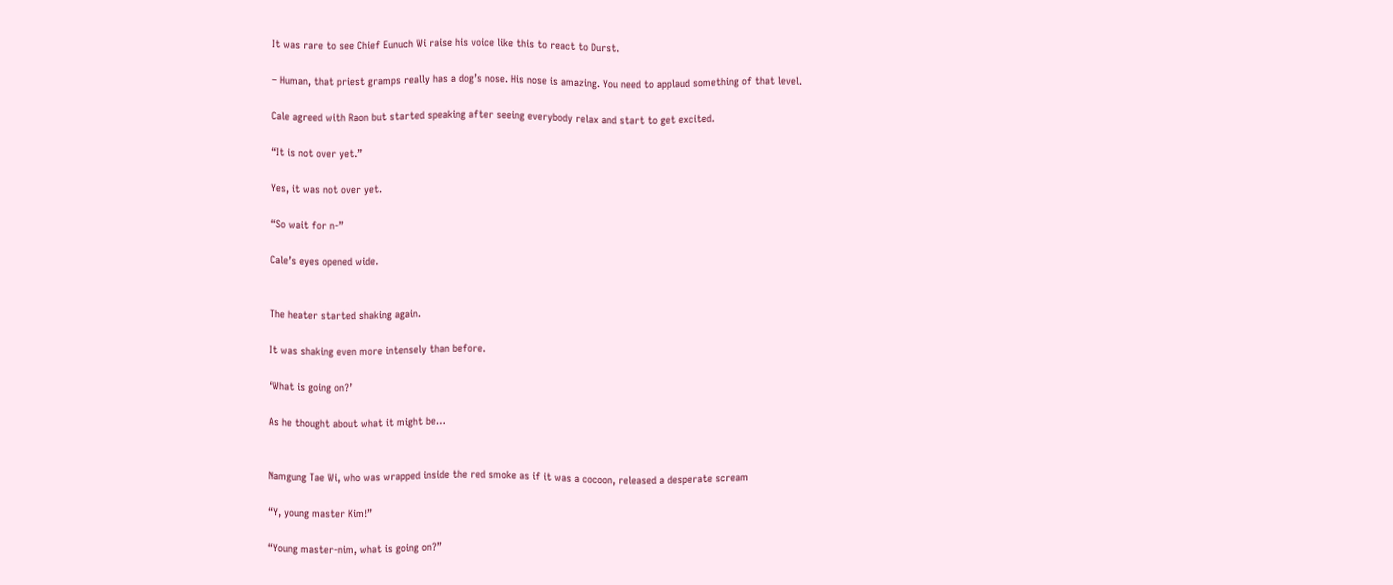It was rare to see Chief Eunuch Wi raise his voice like this to react to Durst.

– Human, that priest gramps really has a dog’s nose. His nose is amazing. You need to applaud something of that level.

Cale agreed with Raon but started speaking after seeing everybody relax and start to get excited.

“It is not over yet.”

Yes, it was not over yet.

“So wait for n-”

Cale’s eyes opened wide.


The heater started shaking again.

It was shaking even more intensely than before.

‘What is going on?’

As he thought about what it might be…


Namgung Tae Wi, who was wrapped inside the red smoke as if it was a cocoon, released a desperate scream

“Y, young master Kim!”

“Young master-nim, what is going on?”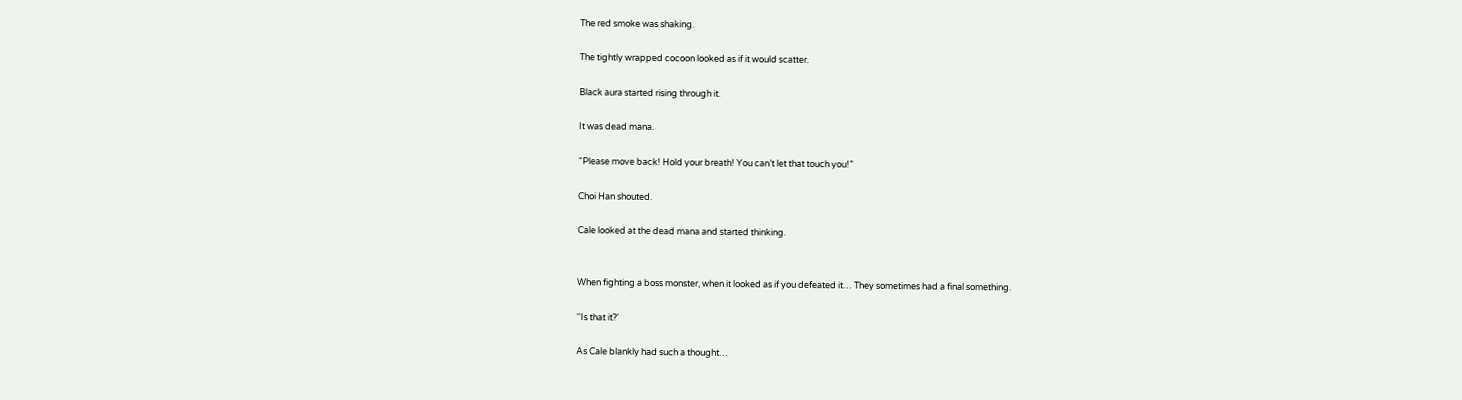The red smoke was shaking.

The tightly wrapped cocoon looked as if it would scatter.

Black aura started rising through it.

It was dead mana.

“Please move back! Hold your breath! You can’t let that touch you!”

Choi Han shouted.

Cale looked at the dead mana and started thinking.


When fighting a boss monster, when it looked as if you defeated it… They sometimes had a final something.

‘‘Is that it?’

As Cale blankly had such a thought…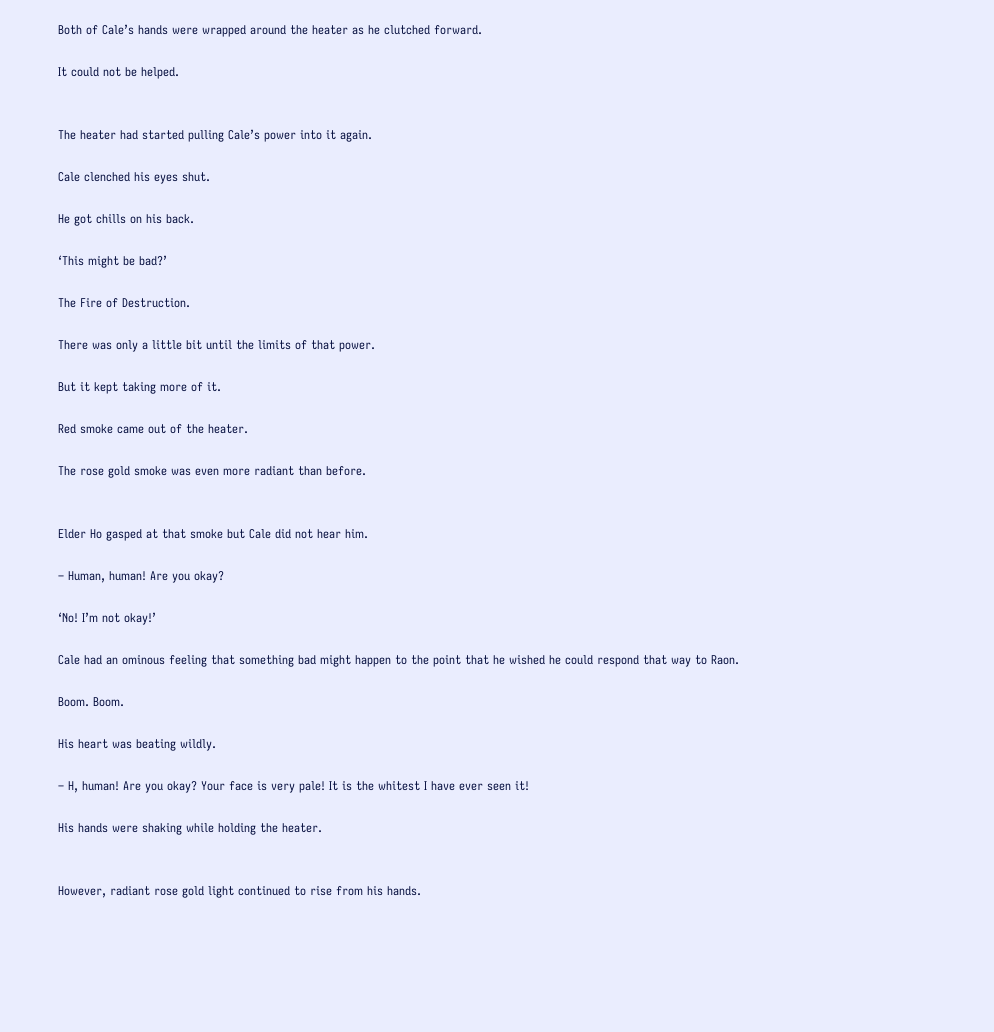Both of Cale’s hands were wrapped around the heater as he clutched forward.

It could not be helped.


The heater had started pulling Cale’s power into it again.

Cale clenched his eyes shut.

He got chills on his back.

‘This might be bad?’

The Fire of Destruction.

There was only a little bit until the limits of that power.

But it kept taking more of it.

Red smoke came out of the heater.

The rose gold smoke was even more radiant than before.


Elder Ho gasped at that smoke but Cale did not hear him.

– Human, human! Are you okay?

‘No! I’m not okay!’

Cale had an ominous feeling that something bad might happen to the point that he wished he could respond that way to Raon.

Boom. Boom.

His heart was beating wildly.

– H, human! Are you okay? Your face is very pale! It is the whitest I have ever seen it!

His hands were shaking while holding the heater.


However, radiant rose gold light continued to rise from his hands.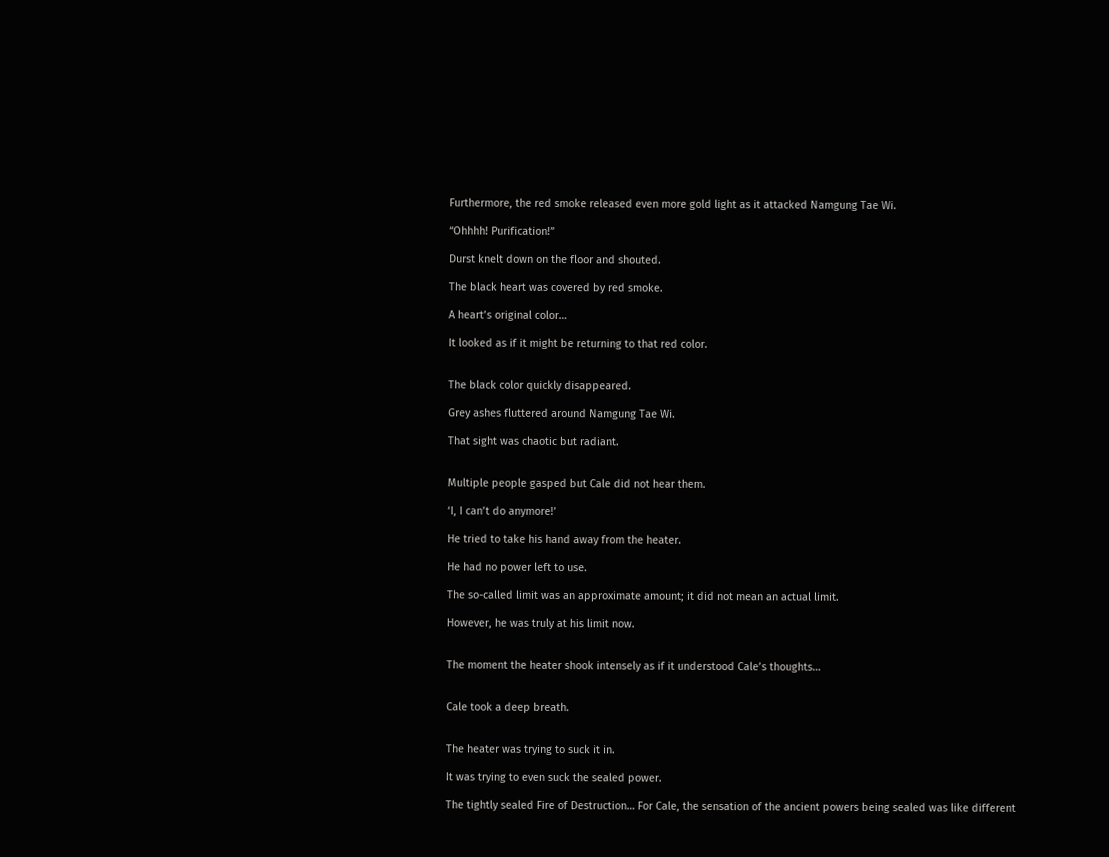Furthermore, the red smoke released even more gold light as it attacked Namgung Tae Wi.

“Ohhhh! Purification!”

Durst knelt down on the floor and shouted.

The black heart was covered by red smoke.

A heart’s original color…

It looked as if it might be returning to that red color.


The black color quickly disappeared.

Grey ashes fluttered around Namgung Tae Wi.

That sight was chaotic but radiant.


Multiple people gasped but Cale did not hear them.

‘I, I can’t do anymore!’

He tried to take his hand away from the heater.

He had no power left to use.

The so-called limit was an approximate amount; it did not mean an actual limit.

However, he was truly at his limit now.


The moment the heater shook intensely as if it understood Cale’s thoughts…


Cale took a deep breath.


The heater was trying to suck it in.

It was trying to even suck the sealed power.

The tightly sealed Fire of Destruction… For Cale, the sensation of the ancient powers being sealed was like different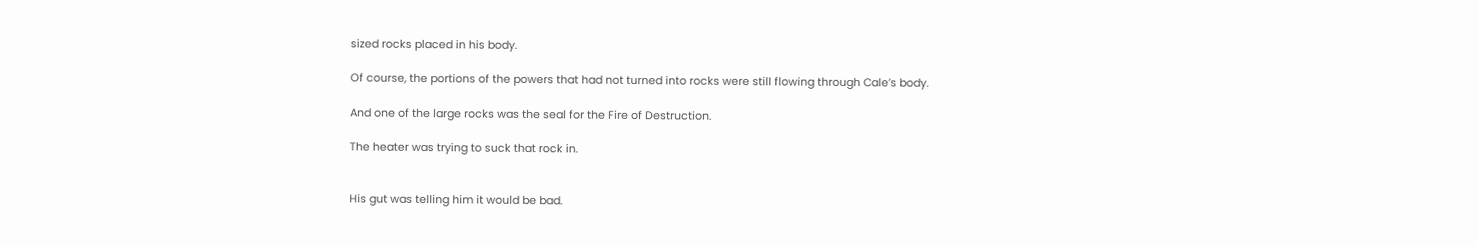sized rocks placed in his body.

Of course, the portions of the powers that had not turned into rocks were still flowing through Cale’s body.

And one of the large rocks was the seal for the Fire of Destruction.

The heater was trying to suck that rock in.


His gut was telling him it would be bad.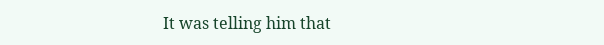It was telling him that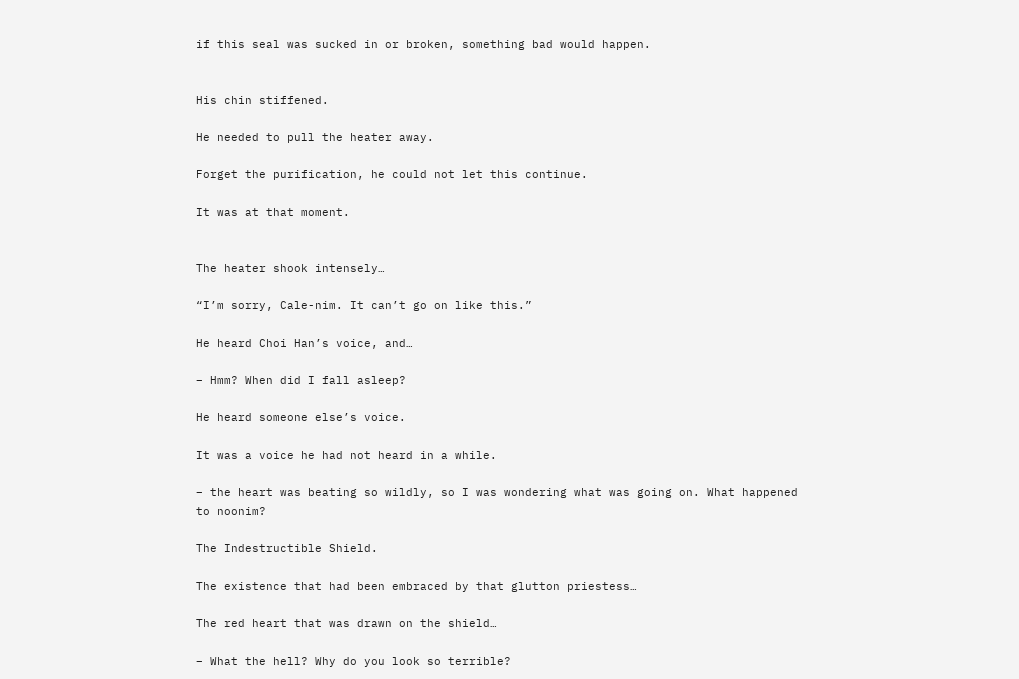if this seal was sucked in or broken, something bad would happen.


His chin stiffened.

He needed to pull the heater away.

Forget the purification, he could not let this continue.

It was at that moment.


The heater shook intensely…

“I’m sorry, Cale-nim. It can’t go on like this.”

He heard Choi Han’s voice, and…

– Hmm? When did I fall asleep?

He heard someone else’s voice.

It was a voice he had not heard in a while.

– the heart was beating so wildly, so I was wondering what was going on. What happened to noonim?

The Indestructible Shield.

The existence that had been embraced by that glutton priestess…

The red heart that was drawn on the shield…

– What the hell? Why do you look so terrible?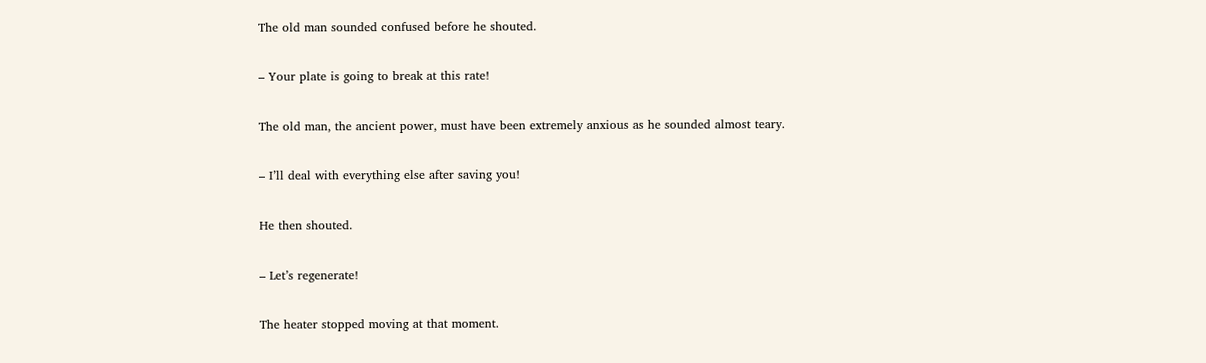The old man sounded confused before he shouted.

– Your plate is going to break at this rate!

The old man, the ancient power, must have been extremely anxious as he sounded almost teary.

– I’ll deal with everything else after saving you!

He then shouted.

– Let’s regenerate!

The heater stopped moving at that moment.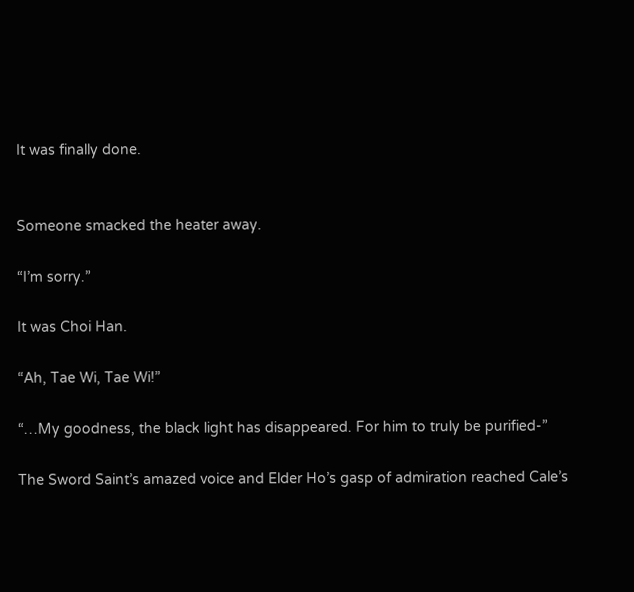It was finally done.


Someone smacked the heater away.

“I’m sorry.”

It was Choi Han.

“Ah, Tae Wi, Tae Wi!”

“…My goodness, the black light has disappeared. For him to truly be purified-”

The Sword Saint’s amazed voice and Elder Ho’s gasp of admiration reached Cale’s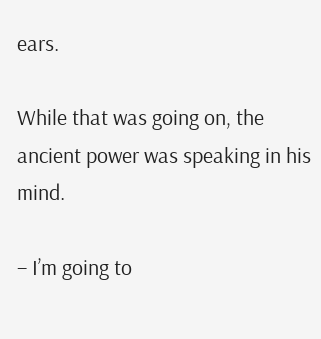ears.

While that was going on, the ancient power was speaking in his mind.

– I’m going to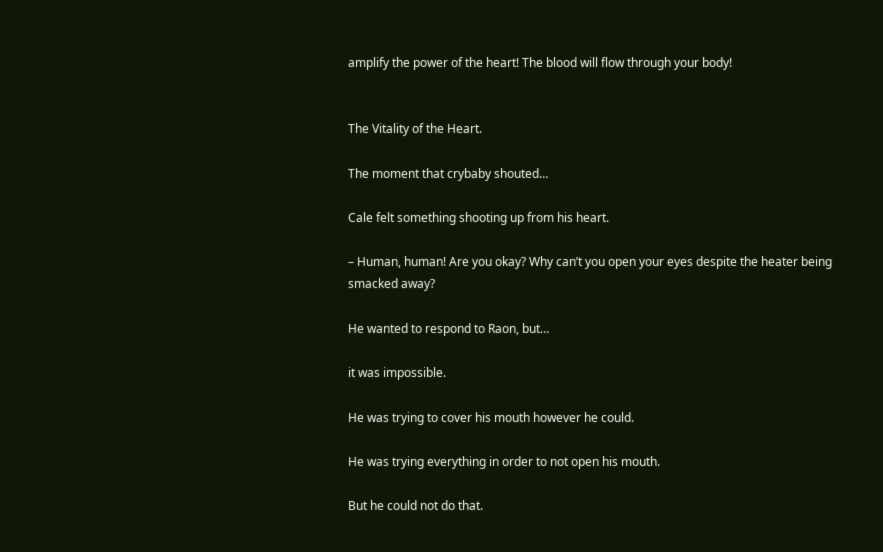amplify the power of the heart! The blood will flow through your body!


The Vitality of the Heart.

The moment that crybaby shouted…

Cale felt something shooting up from his heart.

– Human, human! Are you okay? Why can’t you open your eyes despite the heater being smacked away?

He wanted to respond to Raon, but…

it was impossible.

He was trying to cover his mouth however he could.

He was trying everything in order to not open his mouth.

But he could not do that.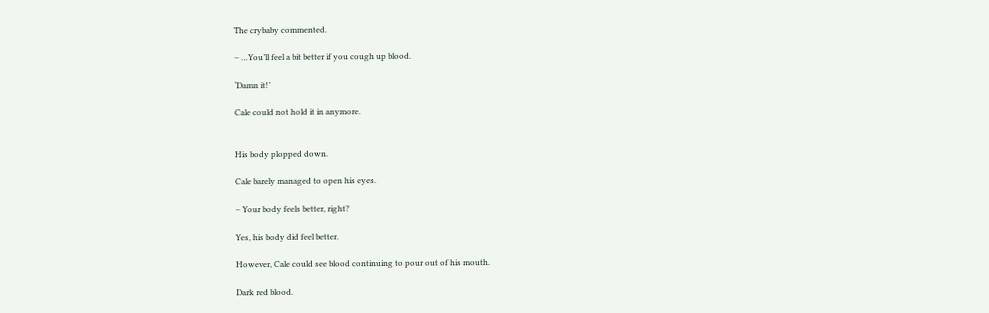The crybaby commented.

– …You’ll feel a bit better if you cough up blood.

‘Damn it!’

Cale could not hold it in anymore.


His body plopped down.

Cale barely managed to open his eyes.

– Your body feels better, right?

Yes, his body did feel better.

However, Cale could see blood continuing to pour out of his mouth.

Dark red blood.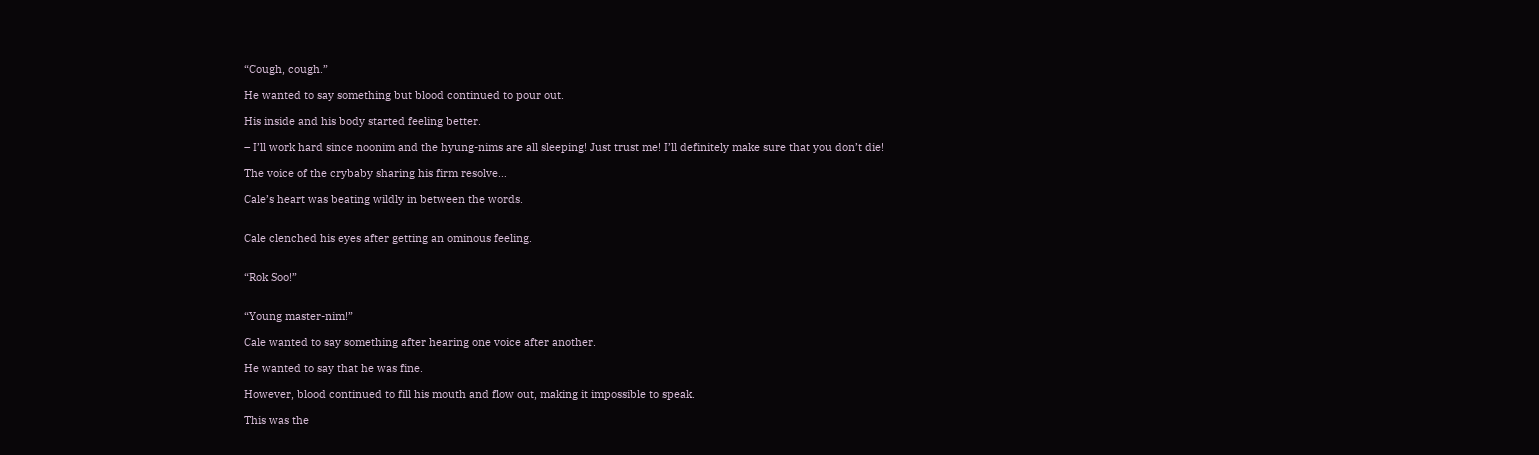“Cough, cough.”

He wanted to say something but blood continued to pour out.

His inside and his body started feeling better.

– I’ll work hard since noonim and the hyung-nims are all sleeping! Just trust me! I’ll definitely make sure that you don’t die!

The voice of the crybaby sharing his firm resolve…

Cale’s heart was beating wildly in between the words.


Cale clenched his eyes after getting an ominous feeling.


“Rok Soo!”


“Young master-nim!”

Cale wanted to say something after hearing one voice after another.

He wanted to say that he was fine.

However, blood continued to fill his mouth and flow out, making it impossible to speak.

This was the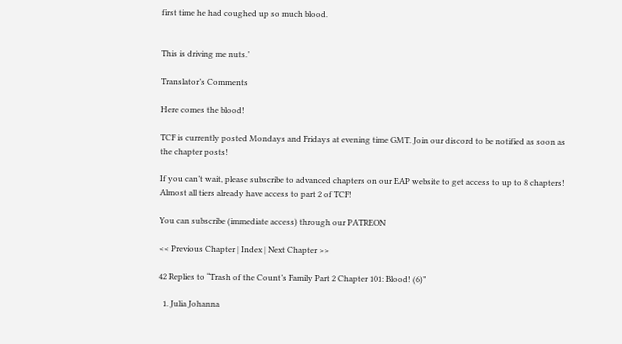first time he had coughed up so much blood.


This is driving me nuts.’

Translator’s Comments

Here comes the blood!

TCF is currently posted Mondays and Fridays at evening time GMT. Join our discord to be notified as soon as the chapter posts!

If you can’t wait, please subscribe to advanced chapters on our EAP website to get access to up to 8 chapters! Almost all tiers already have access to part 2 of TCF!

You can subscribe (immediate access) through our PATREON

<< Previous Chapter | Index | Next Chapter >>

42 Replies to “Trash of the Count’s Family Part 2 Chapter 101: Blood! (6)”

  1. Julia Johanna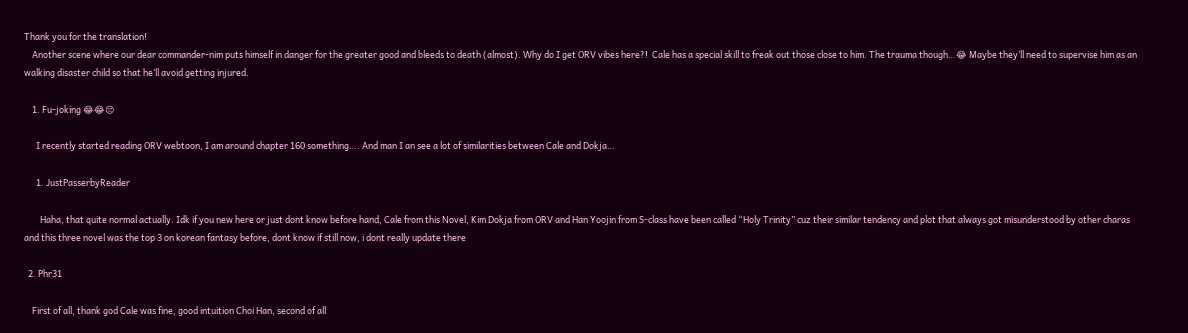Thank you for the translation!
    Another scene where our dear commander-nim puts himself in danger for the greater good and bleeds to death (almost). Why do I get ORV vibes here?!  Cale has a special skill to freak out those close to him. The trauma though…😂 Maybe they’ll need to supervise him as an walking disaster child so that he’ll avoid getting injured.

    1. Fu-joking 😂😂😔

      I recently started reading ORV webtoon, I am around chapter 160 something…. And man I an see a lot of similarities between Cale and Dokja…

      1. JustPasserbyReader

        Haha, that quite normal actually. Idk if you new here or just dont know before hand, Cale from this Novel, Kim Dokja from ORV and Han Yoojin from S-class have been called “Holy Trinity” cuz their similar tendency and plot that always got misunderstood by other charas and this three novel was the top 3 on korean fantasy before, dont know if still now, i dont really update there

  2. Phr31

    First of all, thank god Cale was fine, good intuition Choi Han, second of all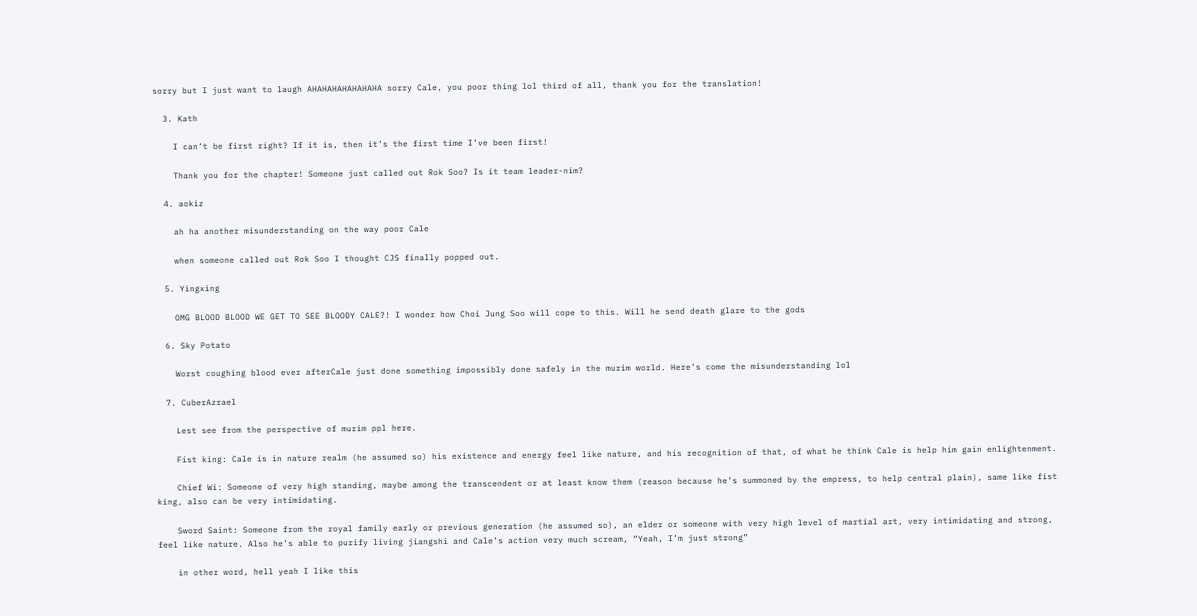sorry but I just want to laugh AHAHAHAHAHAHAHA sorry Cale, you poor thing lol third of all, thank you for the translation!

  3. Kath

    I can’t be first right? If it is, then it’s the first time I’ve been first!

    Thank you for the chapter! Someone just called out Rok Soo? Is it team leader-nim?

  4. aokiz

    ah ha another misunderstanding on the way poor Cale

    when someone called out Rok Soo I thought CJS finally popped out.

  5. Yingxing

    OMG BLOOD BLOOD WE GET TO SEE BLOODY CALE?! I wonder how Choi Jung Soo will cope to this. Will he send death glare to the gods

  6. Sky Potato

    Worst coughing blood ever afterCale just done something impossibly done safely in the murim world. Here’s come the misunderstanding lol

  7. CuberAzrael

    Lest see from the perspective of murim ppl here.

    Fist king: Cale is in nature realm (he assumed so) his existence and energy feel like nature, and his recognition of that, of what he think Cale is help him gain enlightenment.

    Chief Wi: Someone of very high standing, maybe among the transcendent or at least know them (reason because he’s summoned by the empress, to help central plain), same like fist king, also can be very intimidating.

    Sword Saint: Someone from the royal family early or previous generation (he assumed so), an elder or someone with very high level of martial art, very intimidating and strong, feel like nature. Also he’s able to purify living jiangshi and Cale’s action very much scream, “Yeah, I’m just strong”

    in other word, hell yeah I like this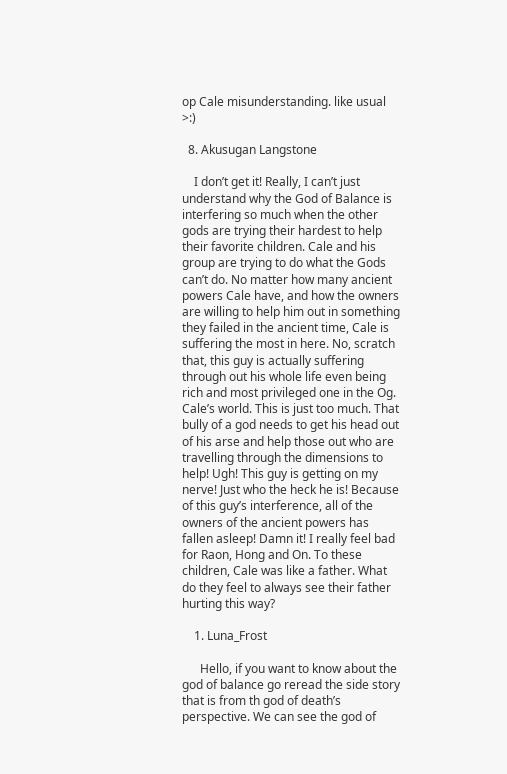op Cale misunderstanding. like usual >:)

  8. Akusugan Langstone

    I don’t get it! Really, I can’t just understand why the God of Balance is interfering so much when the other gods are trying their hardest to help their favorite children. Cale and his group are trying to do what the Gods can’t do. No matter how many ancient powers Cale have, and how the owners are willing to help him out in something they failed in the ancient time, Cale is suffering the most in here. No, scratch that, this guy is actually suffering through out his whole life even being rich and most privileged one in the Og. Cale’s world. This is just too much. That bully of a god needs to get his head out of his arse and help those out who are travelling through the dimensions to help! Ugh! This guy is getting on my nerve! Just who the heck he is! Because of this guy’s interference, all of the owners of the ancient powers has fallen asleep! Damn it! I really feel bad for Raon, Hong and On. To these children, Cale was like a father. What do they feel to always see their father hurting this way?

    1. Luna_Frost

      Hello, if you want to know about the god of balance go reread the side story that is from th god of death’s perspective. We can see the god of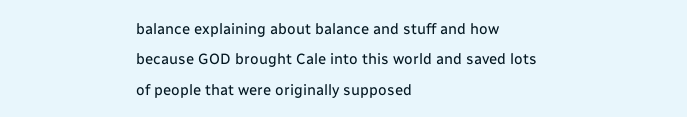balance explaining about balance and stuff and how because GOD brought Cale into this world and saved lots of people that were originally supposed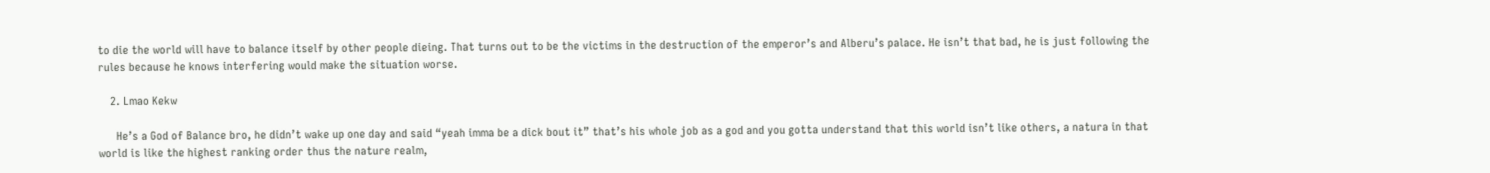to die the world will have to balance itself by other people dieing. That turns out to be the victims in the destruction of the emperor’s and Alberu’s palace. He isn’t that bad, he is just following the rules because he knows interfering would make the situation worse.

    2. Lmao Kekw

      He’s a God of Balance bro, he didn’t wake up one day and said “yeah imma be a dick bout it” that’s his whole job as a god and you gotta understand that this world isn’t like others, a natura in that world is like the highest ranking order thus the nature realm,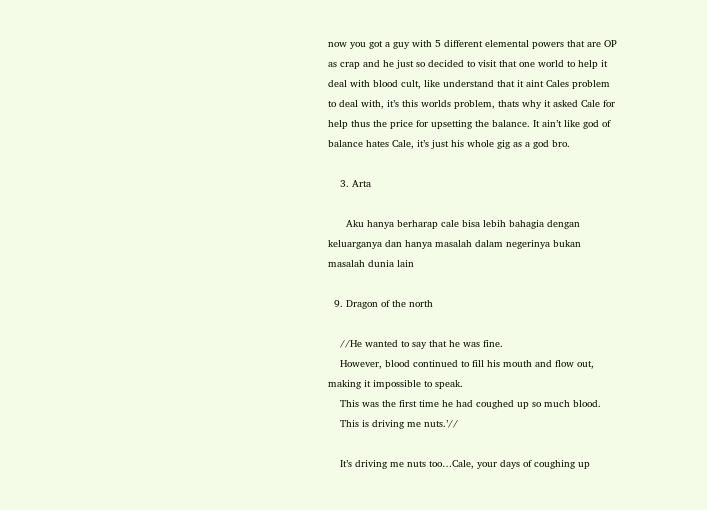now you got a guy with 5 different elemental powers that are OP as crap and he just so decided to visit that one world to help it deal with blood cult, like understand that it aint Cales problem to deal with, it’s this worlds problem, thats why it asked Cale for help thus the price for upsetting the balance. It ain’t like god of balance hates Cale, it’s just his whole gig as a god bro.

    3. Arta

      Aku hanya berharap cale bisa lebih bahagia dengan keluarganya dan hanya masalah dalam negerinya bukan masalah dunia lain

  9. Dragon of the north

    //He wanted to say that he was fine.
    However, blood continued to fill his mouth and flow out, making it impossible to speak.
    This was the first time he had coughed up so much blood.
    This is driving me nuts.’//

    It’s driving me nuts too…Cale, your days of coughing up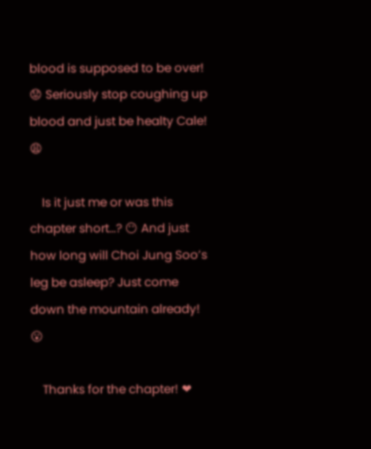blood is supposed to be over! 😟 Seriously stop coughing up blood and just be healty Cale! 😩

    Is it just me or was this chapter short…? 😶 And just how long will Choi Jung Soo’s leg be asleep? Just come down the mountain already! 😮

    Thanks for the chapter! ❤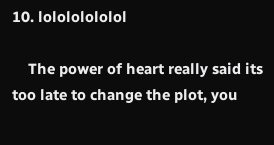10. lolololololol

    The power of heart really said its too late to change the plot, you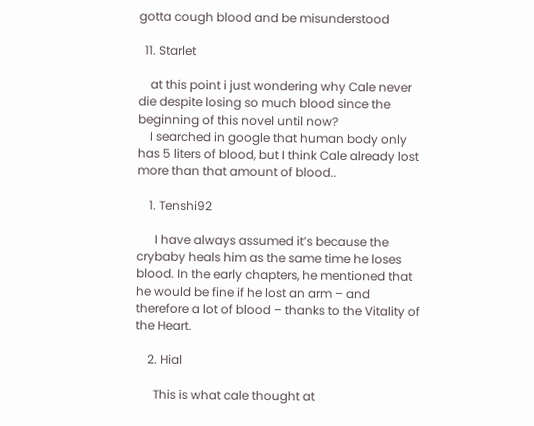gotta cough blood and be misunderstood

  11. Starlet

    at this point i just wondering why Cale never die despite losing so much blood since the beginning of this novel until now?
    I searched in google that human body only has 5 liters of blood, but I think Cale already lost more than that amount of blood..

    1. Tenshi92

      I have always assumed it’s because the crybaby heals him as the same time he loses blood. In the early chapters, he mentioned that he would be fine if he lost an arm – and therefore a lot of blood – thanks to the Vitality of the Heart.

    2. Hial

      This is what cale thought at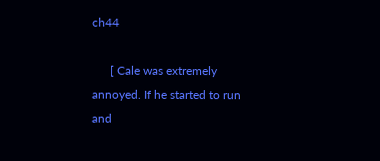ch44

      [ Cale was extremely annoyed. If he started to run and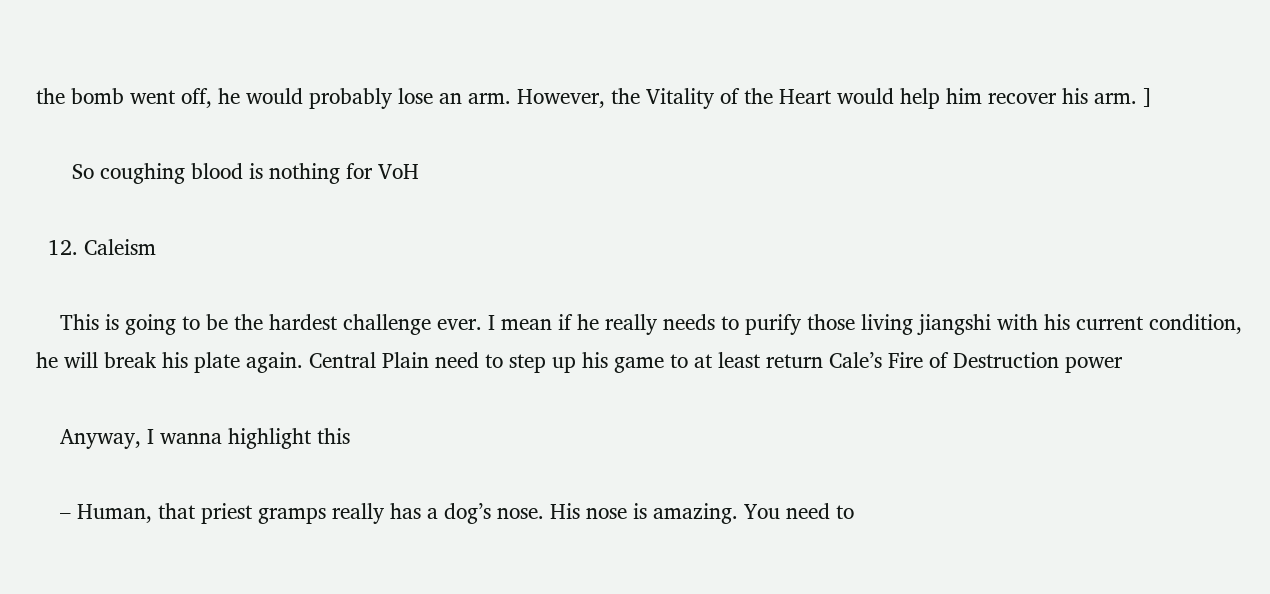the bomb went off, he would probably lose an arm. However, the Vitality of the Heart would help him recover his arm. ]

      So coughing blood is nothing for VoH

  12. Caleism

    This is going to be the hardest challenge ever. I mean if he really needs to purify those living jiangshi with his current condition, he will break his plate again. Central Plain need to step up his game to at least return Cale’s Fire of Destruction power

    Anyway, I wanna highlight this

    – Human, that priest gramps really has a dog’s nose. His nose is amazing. You need to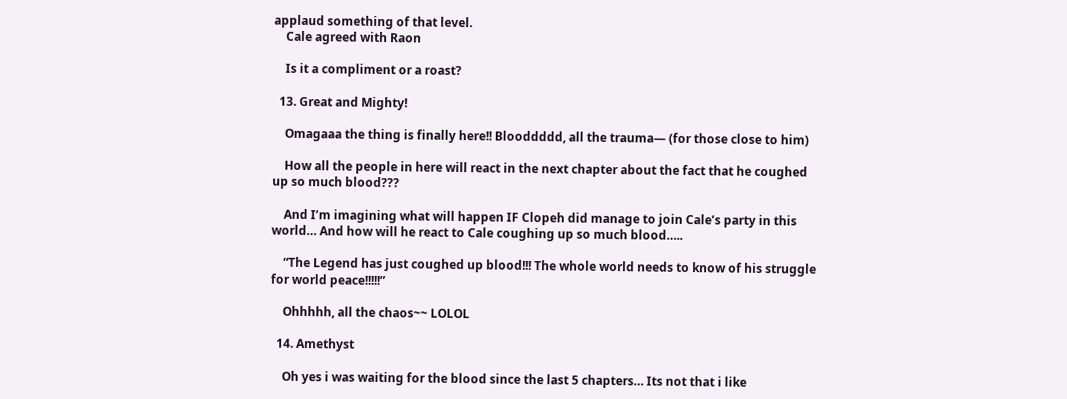applaud something of that level.
    Cale agreed with Raon

    Is it a compliment or a roast?

  13. Great and Mighty!

    Omagaaa the thing is finally here!! Blooddddd, all the trauma— (for those close to him)

    How all the people in here will react in the next chapter about the fact that he coughed up so much blood???

    And I’m imagining what will happen IF Clopeh did manage to join Cale’s party in this world… And how will he react to Cale coughing up so much blood…..

    “The Legend has just coughed up blood!!! The whole world needs to know of his struggle for world peace!!!!!”

    Ohhhhh, all the chaos~~ LOLOL

  14. Amethyst

    Oh yes i was waiting for the blood since the last 5 chapters… Its not that i like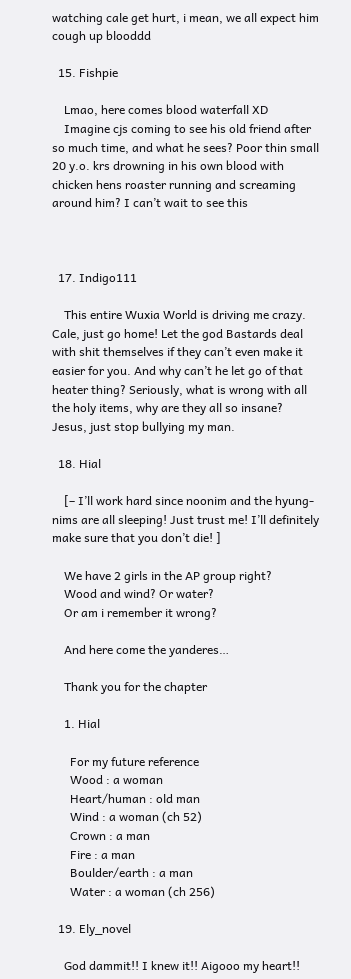watching cale get hurt, i mean, we all expect him cough up blooddd

  15. Fishpie

    Lmao, here comes blood waterfall XD
    Imagine cjs coming to see his old friend after so much time, and what he sees? Poor thin small 20 y.o. krs drowning in his own blood with chicken hens roaster running and screaming around him? I can’t wait to see this



  17. Indigo111

    This entire Wuxia World is driving me crazy. Cale, just go home! Let the god Bastards deal with shit themselves if they can’t even make it easier for you. And why can’t he let go of that heater thing? Seriously, what is wrong with all the holy items, why are they all so insane? Jesus, just stop bullying my man.

  18. Hial

    [– I’ll work hard since noonim and the hyung-nims are all sleeping! Just trust me! I’ll definitely make sure that you don’t die! ]

    We have 2 girls in the AP group right?
    Wood and wind? Or water?
    Or am i remember it wrong?

    And here come the yanderes…

    Thank you for the chapter

    1. Hial

      For my future reference
      Wood : a woman
      Heart/human : old man
      Wind : a woman (ch 52)
      Crown : a man
      Fire : a man
      Boulder/earth : a man
      Water : a woman (ch 256)

  19. Ely_novel

    God dammit!! I knew it!! Aigooo my heart!!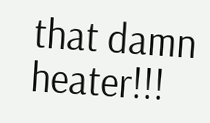that damn heater!!!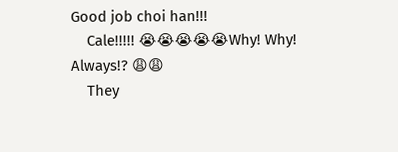Good job choi han!!!
    Cale!!!!! 😭😭😭😭😭Why! Why! Always!? 😩😩
    They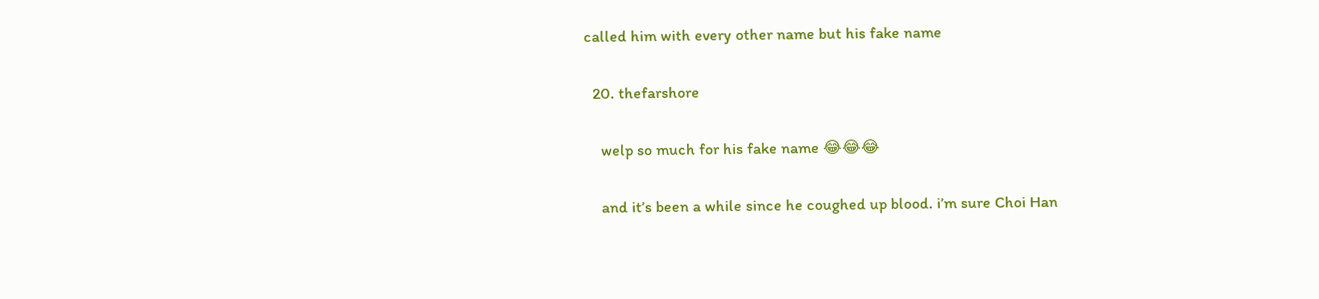called him with every other name but his fake name

  20. thefarshore

    welp so much for his fake name 😂😂😂

    and it’s been a while since he coughed up blood. i’m sure Choi Han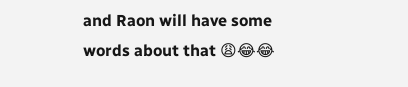and Raon will have some words about that 😩😂😂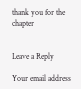thank you for the chapter


Leave a Reply

Your email address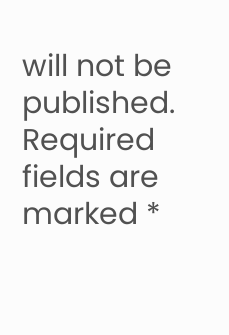will not be published. Required fields are marked *